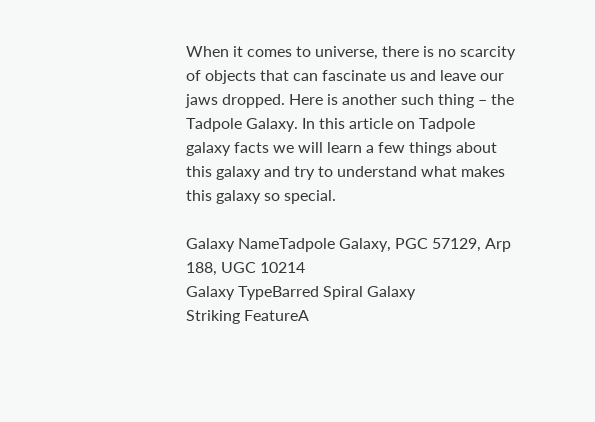When it comes to universe, there is no scarcity of objects that can fascinate us and leave our jaws dropped. Here is another such thing – the Tadpole Galaxy. In this article on Tadpole galaxy facts we will learn a few things about this galaxy and try to understand what makes this galaxy so special.

Galaxy NameTadpole Galaxy, PGC 57129, Arp 188, UGC 10214
Galaxy TypeBarred Spiral Galaxy
Striking FeatureA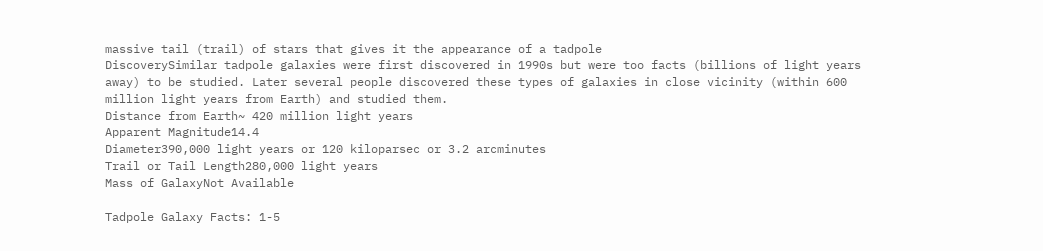massive tail (trail) of stars that gives it the appearance of a tadpole
DiscoverySimilar tadpole galaxies were first discovered in 1990s but were too facts (billions of light years away) to be studied. Later several people discovered these types of galaxies in close vicinity (within 600 million light years from Earth) and studied them.
Distance from Earth~ 420 million light years
Apparent Magnitude14.4
Diameter390,000 light years or 120 kiloparsec or 3.2 arcminutes
Trail or Tail Length280,000 light years
Mass of GalaxyNot Available

Tadpole Galaxy Facts: 1-5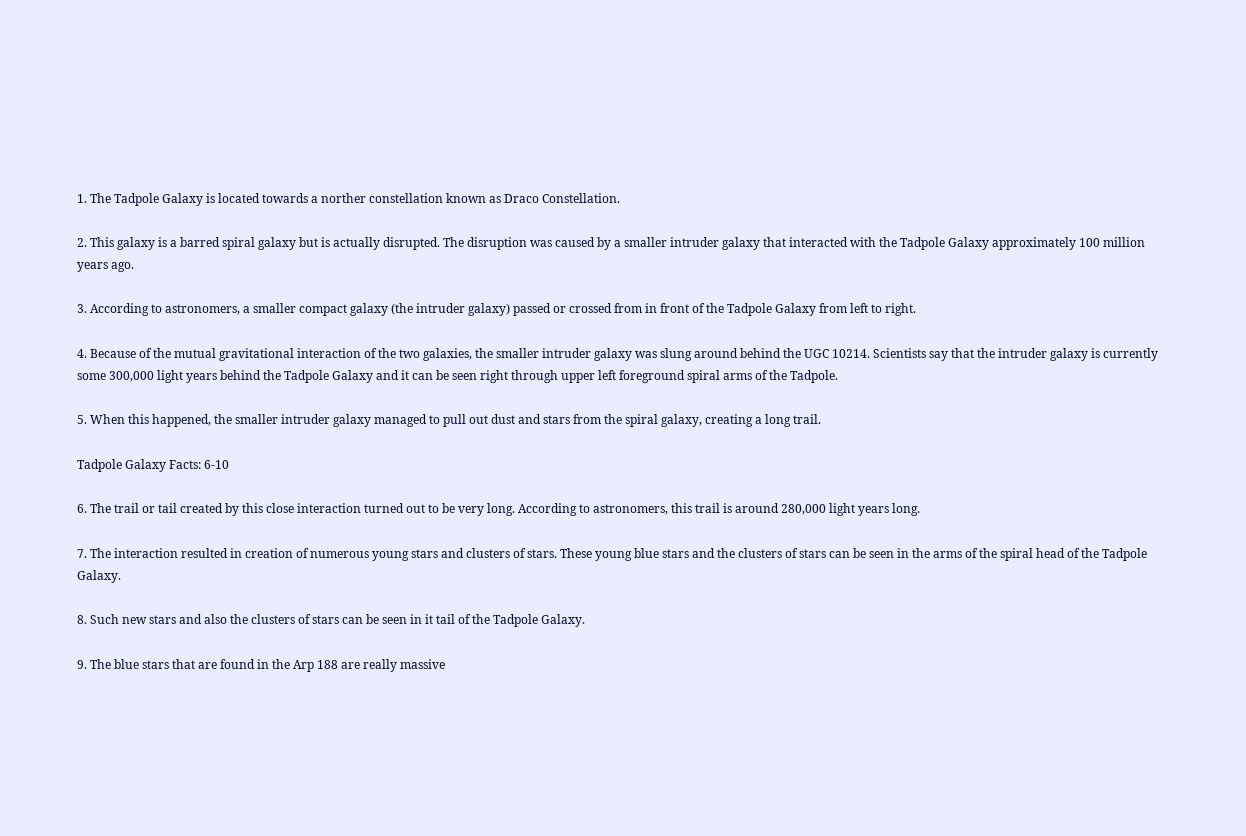1. The Tadpole Galaxy is located towards a norther constellation known as Draco Constellation.

2. This galaxy is a barred spiral galaxy but is actually disrupted. The disruption was caused by a smaller intruder galaxy that interacted with the Tadpole Galaxy approximately 100 million years ago.

3. According to astronomers, a smaller compact galaxy (the intruder galaxy) passed or crossed from in front of the Tadpole Galaxy from left to right.

4. Because of the mutual gravitational interaction of the two galaxies, the smaller intruder galaxy was slung around behind the UGC 10214. Scientists say that the intruder galaxy is currently some 300,000 light years behind the Tadpole Galaxy and it can be seen right through upper left foreground spiral arms of the Tadpole.

5. When this happened, the smaller intruder galaxy managed to pull out dust and stars from the spiral galaxy, creating a long trail.

Tadpole Galaxy Facts: 6-10

6. The trail or tail created by this close interaction turned out to be very long. According to astronomers, this trail is around 280,000 light years long.

7. The interaction resulted in creation of numerous young stars and clusters of stars. These young blue stars and the clusters of stars can be seen in the arms of the spiral head of the Tadpole Galaxy.

8. Such new stars and also the clusters of stars can be seen in it tail of the Tadpole Galaxy.

9. The blue stars that are found in the Arp 188 are really massive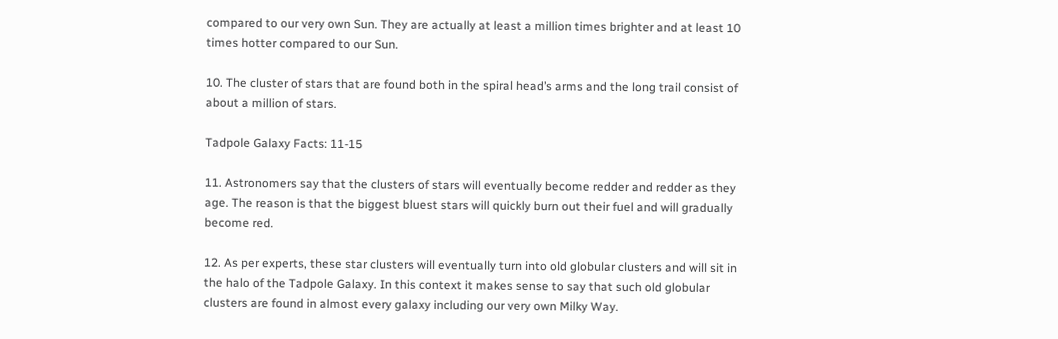compared to our very own Sun. They are actually at least a million times brighter and at least 10 times hotter compared to our Sun.

10. The cluster of stars that are found both in the spiral head’s arms and the long trail consist of about a million of stars.

Tadpole Galaxy Facts: 11-15

11. Astronomers say that the clusters of stars will eventually become redder and redder as they age. The reason is that the biggest bluest stars will quickly burn out their fuel and will gradually become red.

12. As per experts, these star clusters will eventually turn into old globular clusters and will sit in the halo of the Tadpole Galaxy. In this context it makes sense to say that such old globular clusters are found in almost every galaxy including our very own Milky Way.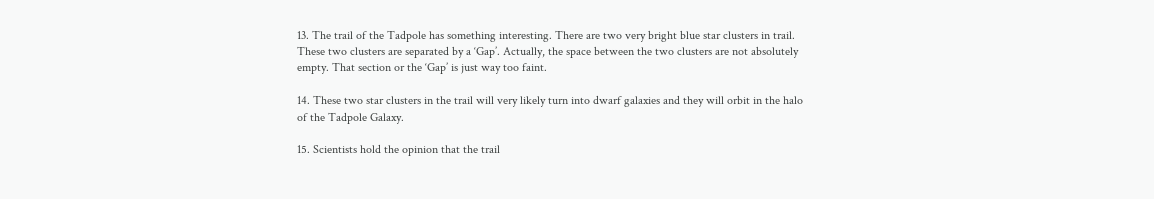13. The trail of the Tadpole has something interesting. There are two very bright blue star clusters in trail. These two clusters are separated by a ‘Gap’. Actually, the space between the two clusters are not absolutely empty. That section or the ‘Gap’ is just way too faint.

14. These two star clusters in the trail will very likely turn into dwarf galaxies and they will orbit in the halo of the Tadpole Galaxy.

15. Scientists hold the opinion that the trail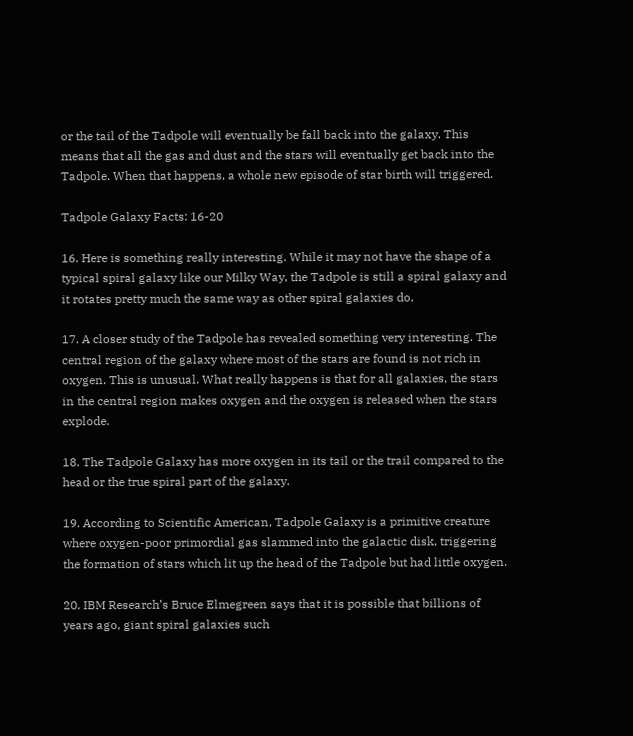or the tail of the Tadpole will eventually be fall back into the galaxy. This means that all the gas and dust and the stars will eventually get back into the Tadpole. When that happens, a whole new episode of star birth will triggered.

Tadpole Galaxy Facts: 16-20

16. Here is something really interesting. While it may not have the shape of a typical spiral galaxy like our Milky Way, the Tadpole is still a spiral galaxy and it rotates pretty much the same way as other spiral galaxies do.

17. A closer study of the Tadpole has revealed something very interesting. The central region of the galaxy where most of the stars are found is not rich in oxygen. This is unusual. What really happens is that for all galaxies, the stars in the central region makes oxygen and the oxygen is released when the stars explode.

18. The Tadpole Galaxy has more oxygen in its tail or the trail compared to the head or the true spiral part of the galaxy.

19. According to Scientific American, Tadpole Galaxy is a primitive creature where oxygen-poor primordial gas slammed into the galactic disk, triggering the formation of stars which lit up the head of the Tadpole but had little oxygen.

20. IBM Research’s Bruce Elmegreen says that it is possible that billions of years ago, giant spiral galaxies such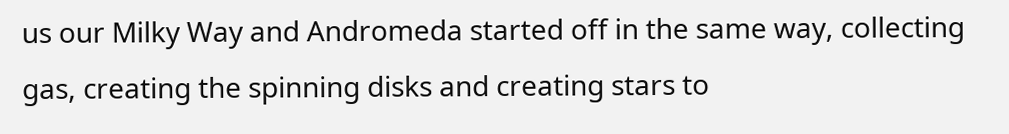us our Milky Way and Andromeda started off in the same way, collecting gas, creating the spinning disks and creating stars to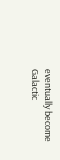eventually become Galactic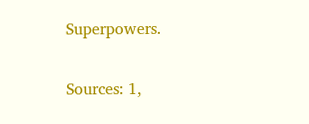Superpowers.

Sources: 1,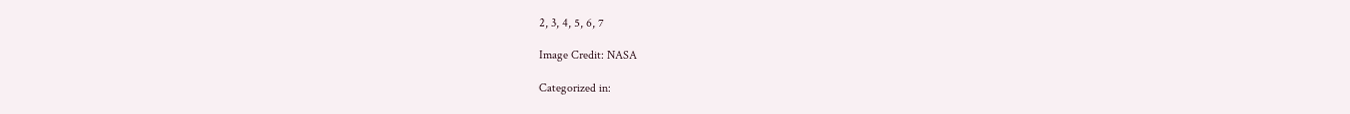2, 3, 4, 5, 6, 7

Image Credit: NASA

Categorized in: